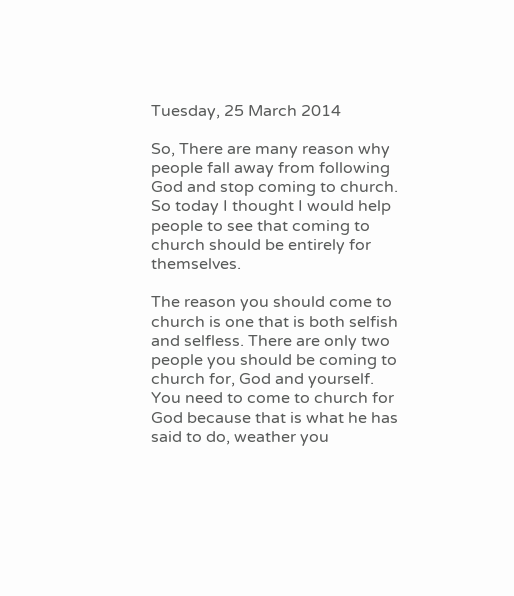Tuesday, 25 March 2014

So, There are many reason why people fall away from following God and stop coming to church. So today I thought I would help people to see that coming to church should be entirely for themselves.

The reason you should come to church is one that is both selfish and selfless. There are only two people you should be coming to church for, God and yourself. You need to come to church for God because that is what he has said to do, weather you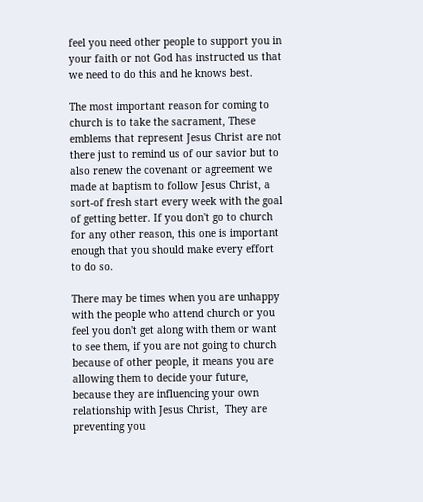feel you need other people to support you in your faith or not God has instructed us that we need to do this and he knows best.

The most important reason for coming to church is to take the sacrament, These emblems that represent Jesus Christ are not there just to remind us of our savior but to also renew the covenant or agreement we made at baptism to follow Jesus Christ, a sort-of fresh start every week with the goal of getting better. If you don't go to church for any other reason, this one is important enough that you should make every effort to do so.

There may be times when you are unhappy with the people who attend church or you feel you don't get along with them or want to see them, if you are not going to church because of other people, it means you are allowing them to decide your future, because they are influencing your own relationship with Jesus Christ,  They are preventing you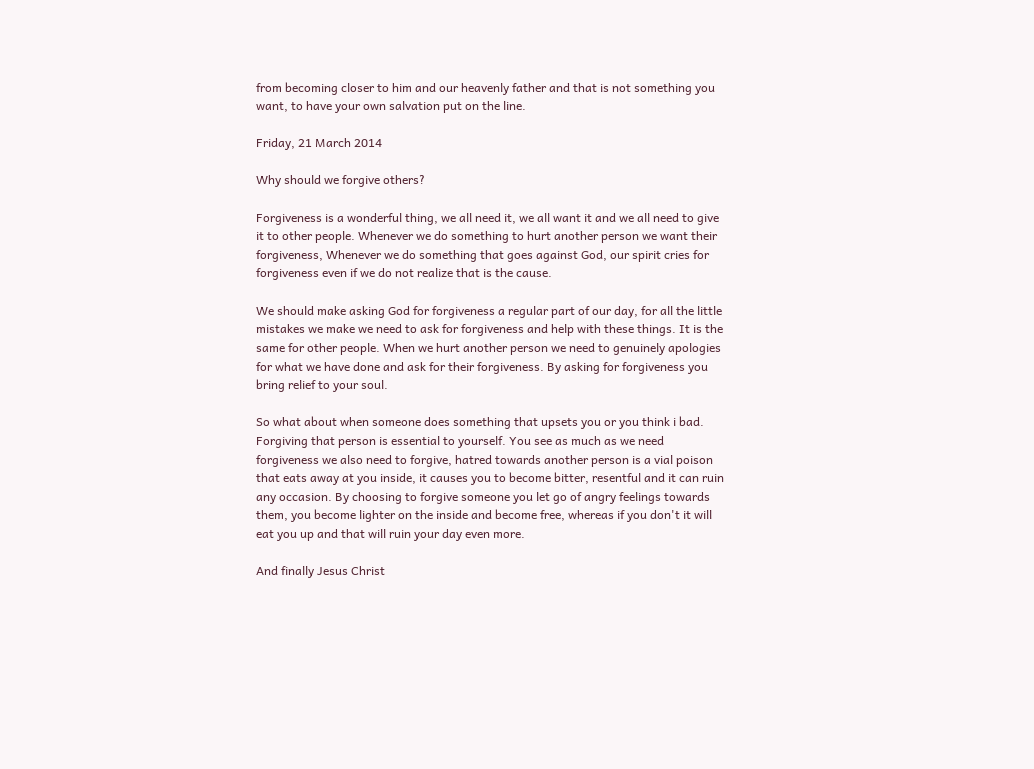from becoming closer to him and our heavenly father and that is not something you want, to have your own salvation put on the line.

Friday, 21 March 2014

Why should we forgive others?

Forgiveness is a wonderful thing, we all need it, we all want it and we all need to give it to other people. Whenever we do something to hurt another person we want their forgiveness, Whenever we do something that goes against God, our spirit cries for forgiveness even if we do not realize that is the cause.

We should make asking God for forgiveness a regular part of our day, for all the little mistakes we make we need to ask for forgiveness and help with these things. It is the same for other people. When we hurt another person we need to genuinely apologies for what we have done and ask for their forgiveness. By asking for forgiveness you bring relief to your soul.

So what about when someone does something that upsets you or you think i bad. Forgiving that person is essential to yourself. You see as much as we need forgiveness we also need to forgive, hatred towards another person is a vial poison that eats away at you inside, it causes you to become bitter, resentful and it can ruin any occasion. By choosing to forgive someone you let go of angry feelings towards them, you become lighter on the inside and become free, whereas if you don't it will eat you up and that will ruin your day even more.

And finally Jesus Christ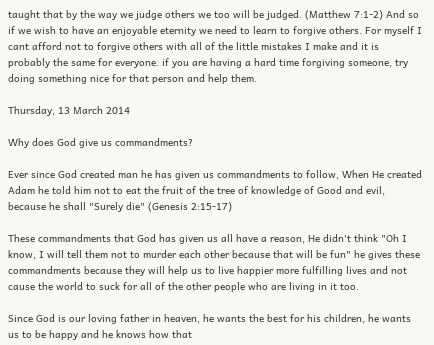taught that by the way we judge others we too will be judged. (Matthew 7:1-2) And so if we wish to have an enjoyable eternity we need to learn to forgive others. For myself I cant afford not to forgive others with all of the little mistakes I make and it is probably the same for everyone. if you are having a hard time forgiving someone, try doing something nice for that person and help them.

Thursday, 13 March 2014

Why does God give us commandments?

Ever since God created man he has given us commandments to follow, When He created Adam he told him not to eat the fruit of the tree of knowledge of Good and evil, because he shall "Surely die" (Genesis 2:15-17)

These commandments that God has given us all have a reason, He didn't think "Oh I know, I will tell them not to murder each other because that will be fun" he gives these commandments because they will help us to live happier more fulfilling lives and not cause the world to suck for all of the other people who are living in it too.

Since God is our loving father in heaven, he wants the best for his children, he wants us to be happy and he knows how that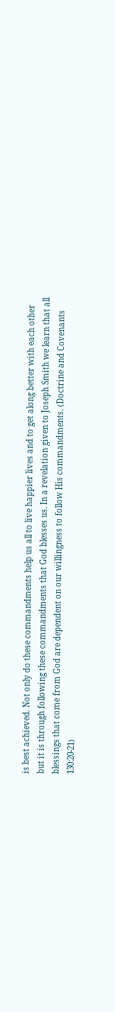is best achieved. Not only do these commandments help us all to live happier lives and to get along better with each other but it is through following these commandments that God blesses us. In a revelation given to Joseph Smith we learn that all blessings that come from God are dependent on our willingness to follow His commandments. (Doctrine and Covenants 130:20-21)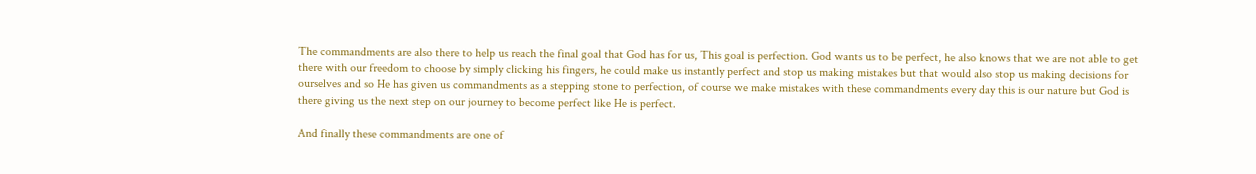The commandments are also there to help us reach the final goal that God has for us, This goal is perfection. God wants us to be perfect, he also knows that we are not able to get there with our freedom to choose by simply clicking his fingers, he could make us instantly perfect and stop us making mistakes but that would also stop us making decisions for ourselves and so He has given us commandments as a stepping stone to perfection, of course we make mistakes with these commandments every day this is our nature but God is there giving us the next step on our journey to become perfect like He is perfect.

And finally these commandments are one of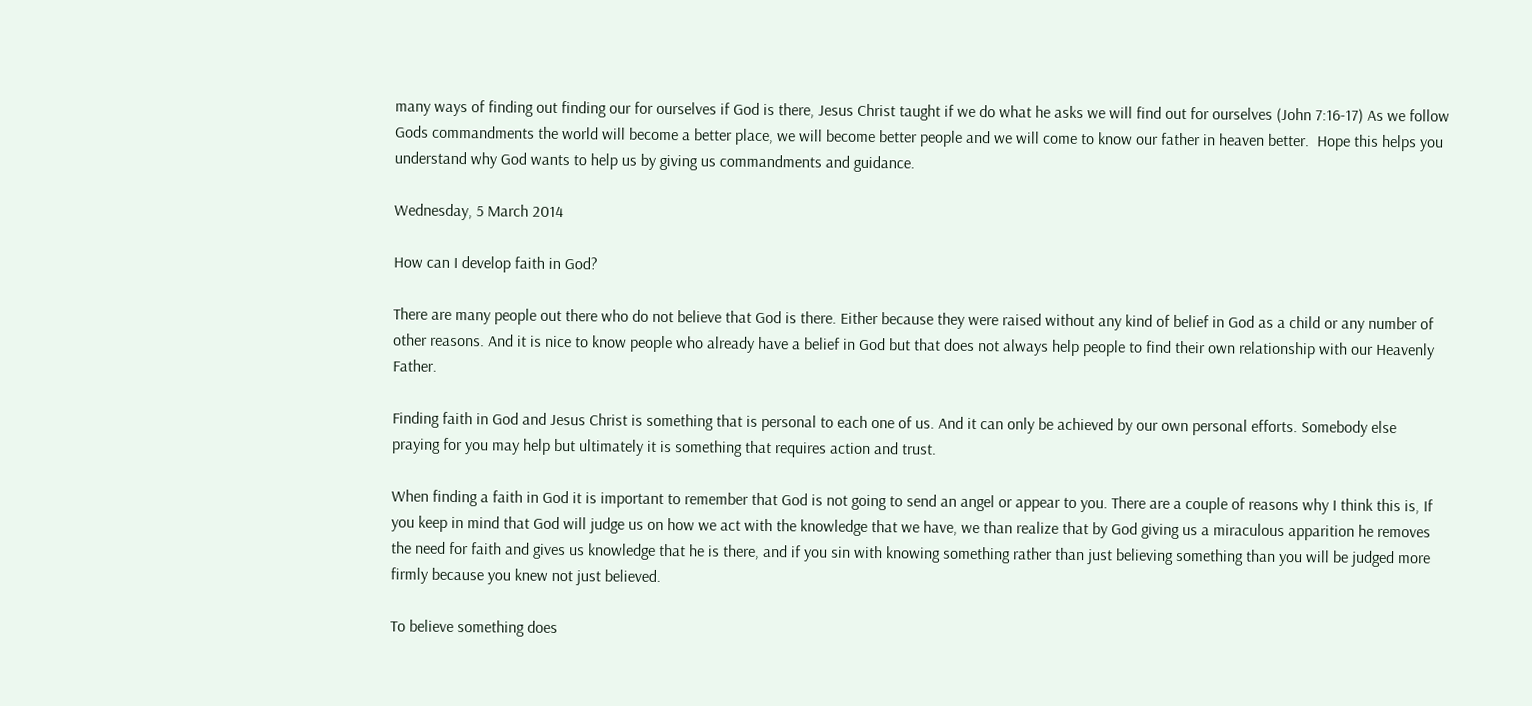many ways of finding out finding our for ourselves if God is there, Jesus Christ taught if we do what he asks we will find out for ourselves (John 7:16-17) As we follow Gods commandments the world will become a better place, we will become better people and we will come to know our father in heaven better.  Hope this helps you understand why God wants to help us by giving us commandments and guidance.

Wednesday, 5 March 2014

How can I develop faith in God?

There are many people out there who do not believe that God is there. Either because they were raised without any kind of belief in God as a child or any number of other reasons. And it is nice to know people who already have a belief in God but that does not always help people to find their own relationship with our Heavenly Father.

Finding faith in God and Jesus Christ is something that is personal to each one of us. And it can only be achieved by our own personal efforts. Somebody else praying for you may help but ultimately it is something that requires action and trust.

When finding a faith in God it is important to remember that God is not going to send an angel or appear to you. There are a couple of reasons why I think this is, If you keep in mind that God will judge us on how we act with the knowledge that we have, we than realize that by God giving us a miraculous apparition he removes the need for faith and gives us knowledge that he is there, and if you sin with knowing something rather than just believing something than you will be judged more firmly because you knew not just believed.

To believe something does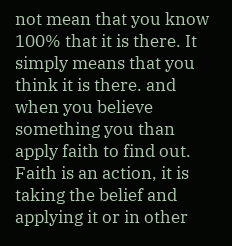not mean that you know 100% that it is there. It simply means that you think it is there. and when you believe something you than apply faith to find out. Faith is an action, it is taking the belief and applying it or in other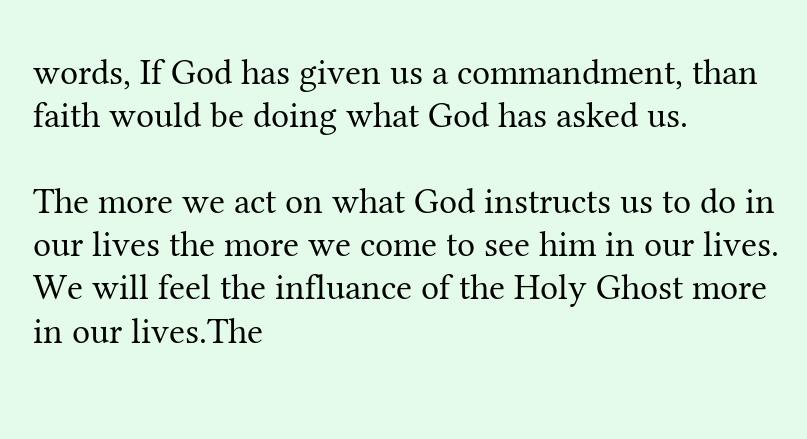words, If God has given us a commandment, than faith would be doing what God has asked us.

The more we act on what God instructs us to do in our lives the more we come to see him in our lives. We will feel the influance of the Holy Ghost more in our lives.The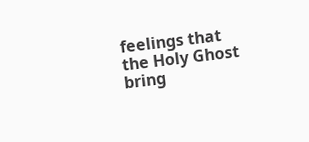feelings that the Holy Ghost bring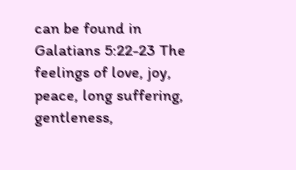can be found in Galatians 5:22-23 The feelings of love, joy, peace, long suffering, gentleness,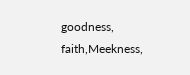goodness, faith,Meekness,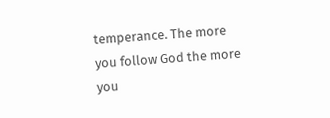temperance. The more you follow God the more you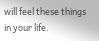will feel these things in your life.